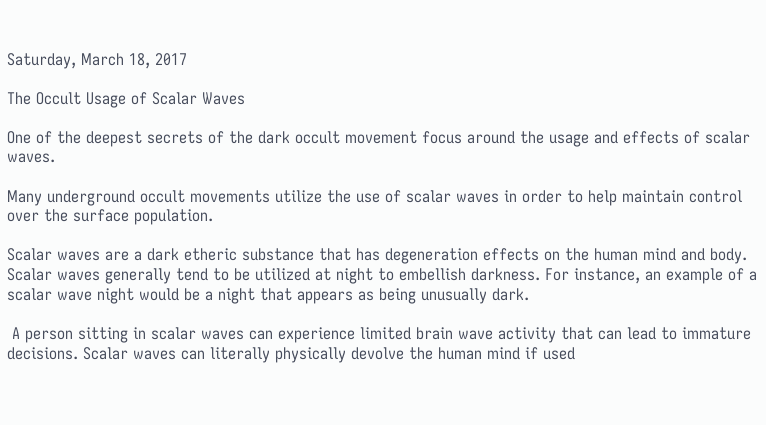Saturday, March 18, 2017

The Occult Usage of Scalar Waves

One of the deepest secrets of the dark occult movement focus around the usage and effects of scalar waves.

Many underground occult movements utilize the use of scalar waves in order to help maintain control over the surface population.

Scalar waves are a dark etheric substance that has degeneration effects on the human mind and body. Scalar waves generally tend to be utilized at night to embellish darkness. For instance, an example of a scalar wave night would be a night that appears as being unusually dark.

 A person sitting in scalar waves can experience limited brain wave activity that can lead to immature decisions. Scalar waves can literally physically devolve the human mind if used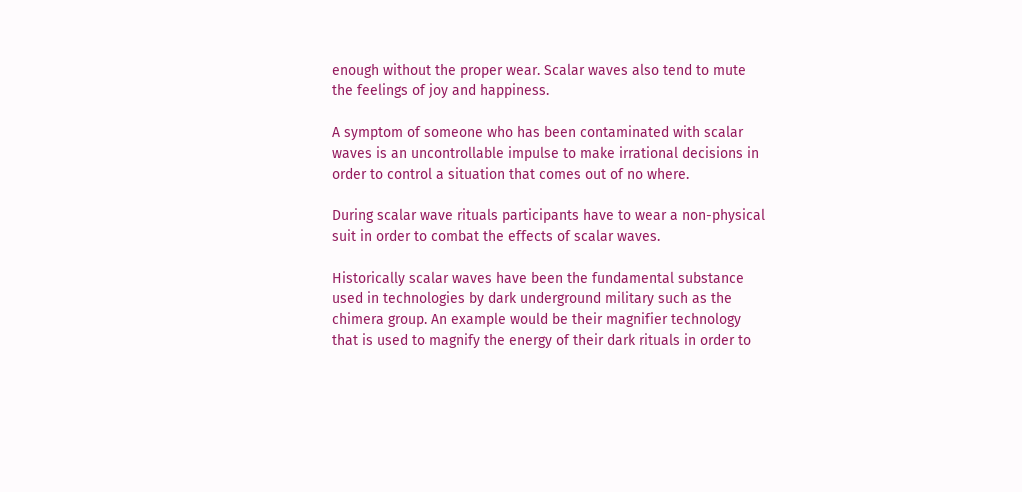enough without the proper wear. Scalar waves also tend to mute the feelings of joy and happiness.

A symptom of someone who has been contaminated with scalar waves is an uncontrollable impulse to make irrational decisions in order to control a situation that comes out of no where.

During scalar wave rituals participants have to wear a non-physical suit in order to combat the effects of scalar waves.

Historically scalar waves have been the fundamental substance used in technologies by dark underground military such as the chimera group. An example would be their magnifier technology that is used to magnify the energy of their dark rituals in order to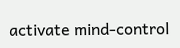activate mind-control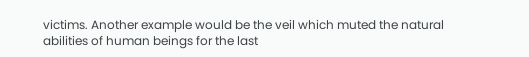victims. Another example would be the veil which muted the natural abilities of human beings for the last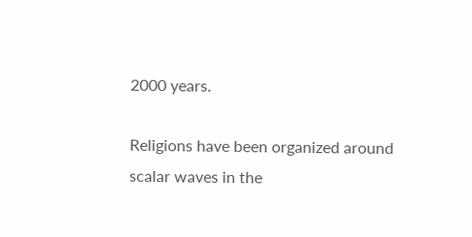2000 years.

Religions have been organized around scalar waves in the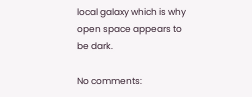local galaxy which is why open space appears to be dark.

No comments: